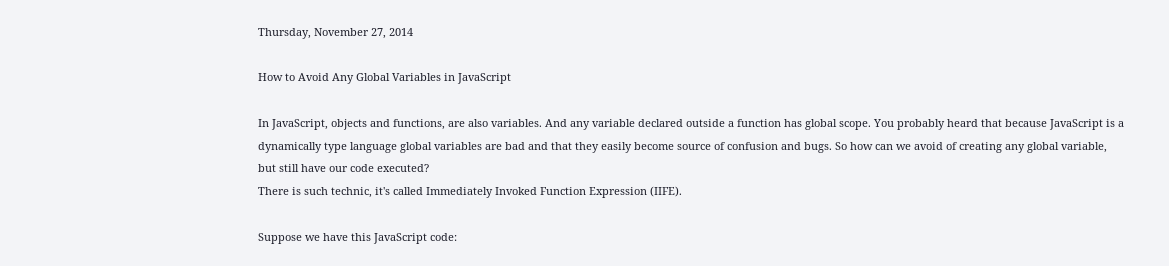Thursday, November 27, 2014

How to Avoid Any Global Variables in JavaScript

In JavaScript, objects and functions, are also variables. And any variable declared outside a function has global scope. You probably heard that because JavaScript is a dynamically type language global variables are bad and that they easily become source of confusion and bugs. So how can we avoid of creating any global variable, but still have our code executed?
There is such technic, it's called Immediately Invoked Function Expression (IIFE).

Suppose we have this JavaScript code: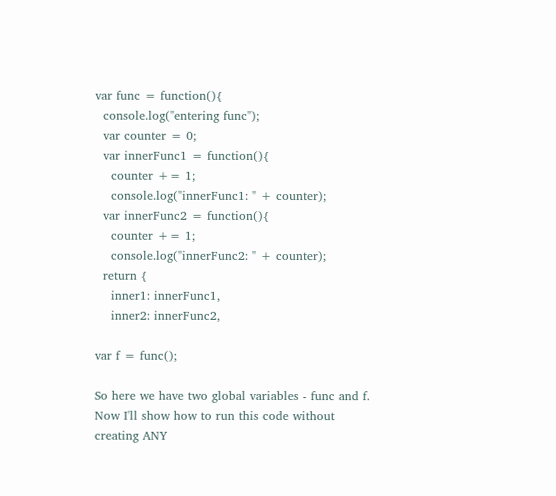var func = function(){
  console.log("entering func");
  var counter = 0;
  var innerFunc1 = function(){
    counter += 1;
    console.log("innerFunc1: " + counter);
  var innerFunc2 = function(){
    counter += 1;
    console.log("innerFunc2: " + counter);
  return {
    inner1: innerFunc1,
    inner2: innerFunc2,

var f = func();

So here we have two global variables - func and f.
Now I'll show how to run this code without creating ANY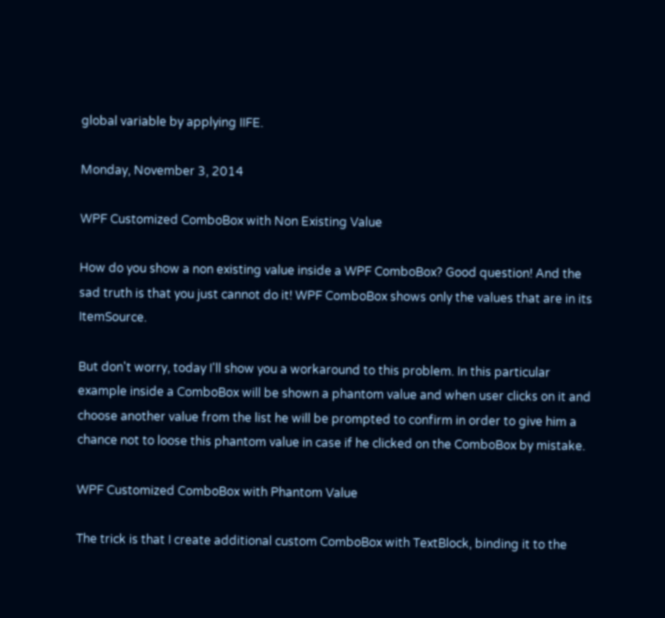global variable by applying IIFE.

Monday, November 3, 2014

WPF Customized ComboBox with Non Existing Value

How do you show a non existing value inside a WPF ComboBox? Good question! And the sad truth is that you just cannot do it! WPF ComboBox shows only the values that are in its ItemSource.

But don't worry, today I'll show you a workaround to this problem. In this particular example inside a ComboBox will be shown a phantom value and when user clicks on it and choose another value from the list he will be prompted to confirm in order to give him a chance not to loose this phantom value in case if he clicked on the ComboBox by mistake.

WPF Customized ComboBox with Phantom Value

The trick is that I create additional custom ComboBox with TextBlock, binding it to the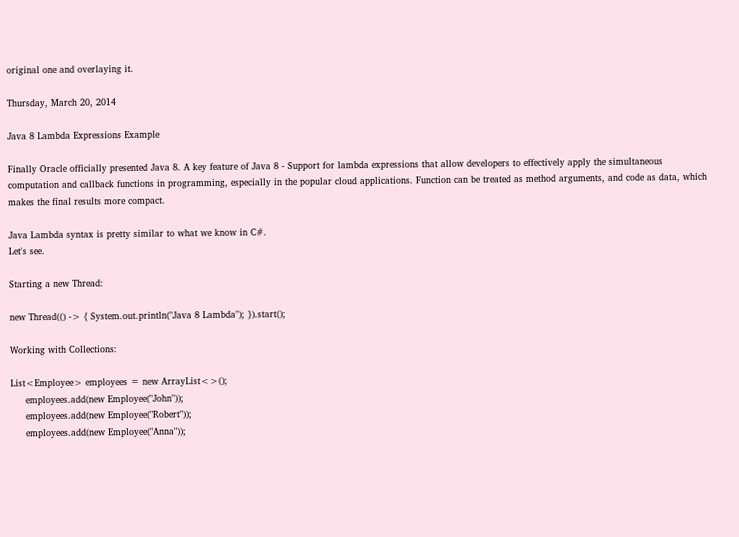original one and overlaying it.

Thursday, March 20, 2014

Java 8 Lambda Expressions Example

Finally Oracle officially presented Java 8. A key feature of Java 8 - Support for lambda expressions that allow developers to effectively apply the simultaneous computation and callback functions in programming, especially in the popular cloud applications. Function can be treated as method arguments, and code as data, which makes the final results more compact.

Java Lambda syntax is pretty similar to what we know in C#.
Let's see.

Starting a new Thread:

new Thread(() -> { System.out.println("Java 8 Lambda"); }).start();

Working with Collections:

List<Employee> employees = new ArrayList<>();
     employees.add(new Employee("John"));
     employees.add(new Employee("Robert"));
     employees.add(new Employee("Anna"));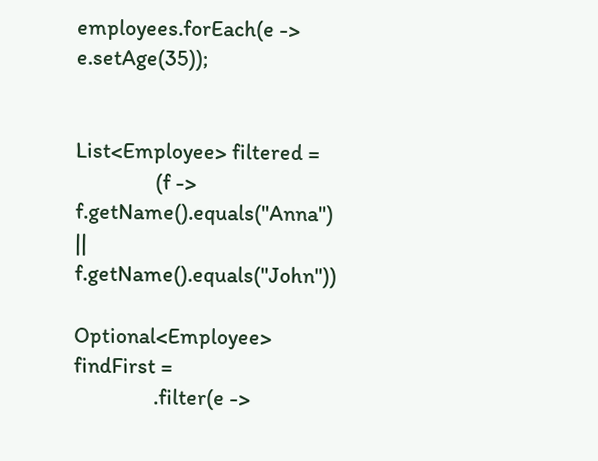employees.forEach(e -> e.setAge(35));


List<Employee> filtered =
                (f -> f.getName().equals("Anna") || f.getName().equals("John"))

Optional<Employee> findFirst =
                .filter(e ->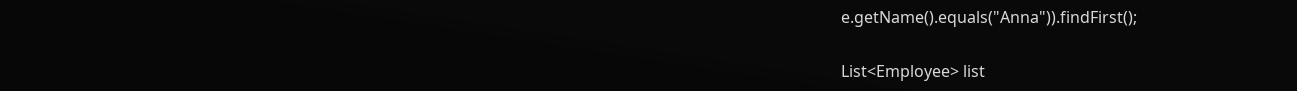e.getName().equals("Anna")).findFirst();


List<Employee> list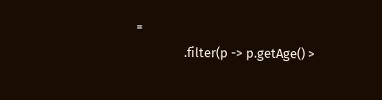=
                .filter(p -> p.getAge() >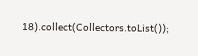18).collect(Collectors.toList());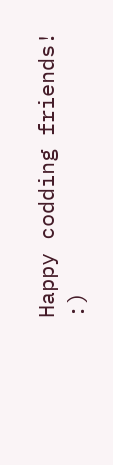Happy codding friends! :)